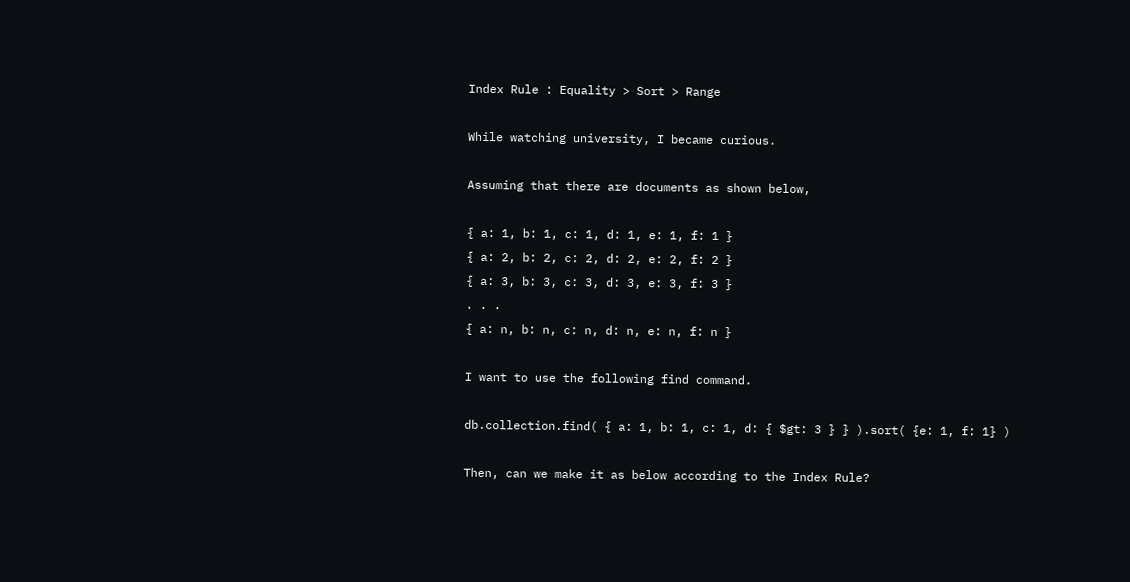Index Rule : Equality > Sort > Range

While watching university, I became curious.

Assuming that there are documents as shown below,

{ a: 1, b: 1, c: 1, d: 1, e: 1, f: 1 }
{ a: 2, b: 2, c: 2, d: 2, e: 2, f: 2 }
{ a: 3, b: 3, c: 3, d: 3, e: 3, f: 3 }
. . .
{ a: n, b: n, c: n, d: n, e: n, f: n }

I want to use the following find command.

db.collection.find( { a: 1, b: 1, c: 1, d: { $gt: 3 } } ).sort( {e: 1, f: 1} )

Then, can we make it as below according to the Index Rule?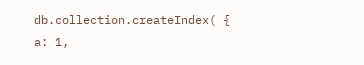db.collection.createIndex( { a: 1,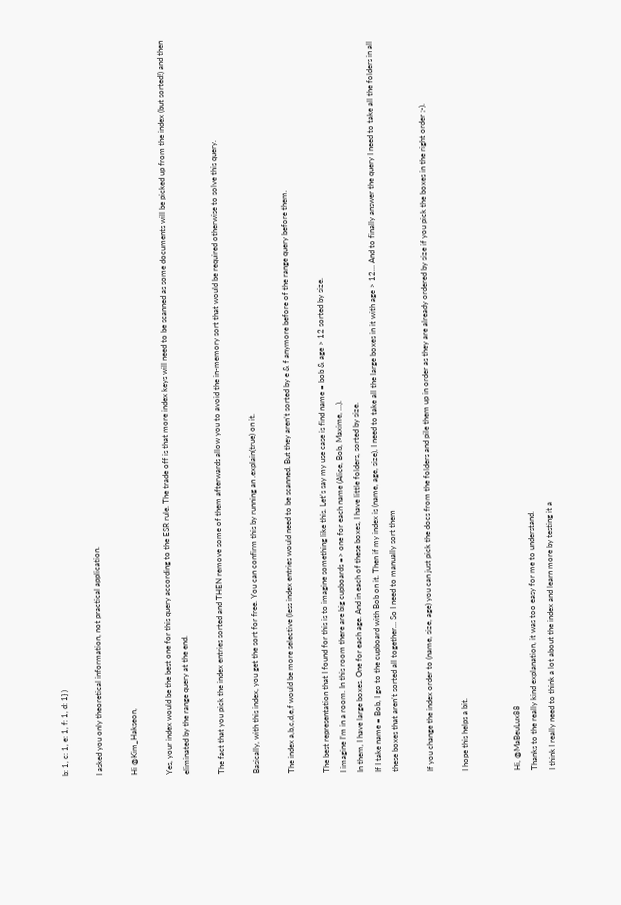b: 1, c: 1, e: 1, f: 1, d: 1} )

I asked you only theoretical information, not practical application.

Hi @Kim_Hakseon,

Yes, your index would be the best one for this query according to the ESR rule. The trade off is that more index keys will need to be scanned as some documents will be picked up from the index (but sorted!) and then eliminated by the range query at the end.

The fact that you pick the index entries sorted and THEN remove some of them afterwards allow you to avoid the in-memory sort that would be required otherwise to solve this query.

Basically, with this index, you get the sort for free. You can confirm this by running an .explain(true) on it.

The index a,b,c,d,e,f would be more selective (less index entries would need to be scanned. But they aren’t sorted by e & f anymore before of the range query before them.

The best representation that I found for this is to imagine something like this. Let’s say my use case is find name = bob & age > 12 sorted by size.
I imagine I’m in a room. In this room there are big cupboards => one for each name (Alice, Bob, Maxime, …).
In them, I have large boxes. One for each age. And in each of these boxes, I have little folders, sorted by size.
If I take name = Bob, I go to the cupboard with Bob on it. Then if my index is (name, age, size), I need to take all the large boxes in it with age > 12… And to finally answer the query I need to take all the folders in all these boxes that aren’t sorted all together… So I need to manually sort them

If you change the index order to (name, size, age) you can just pick the docs from the folders and pile them up in order as they are already ordered by size if you pick the boxes in the right order ;-).

I hope this helps a bit.


Hi, @MaBeuLux88
Thanks to the really kind explanation, it was too easy for me to understand.
I think I really need to think a lot about the index and learn more by testing it a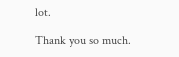lot.

Thank you so much.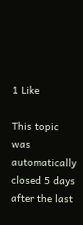1 Like

This topic was automatically closed 5 days after the last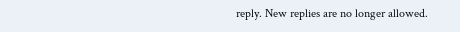reply. New replies are no longer allowed.